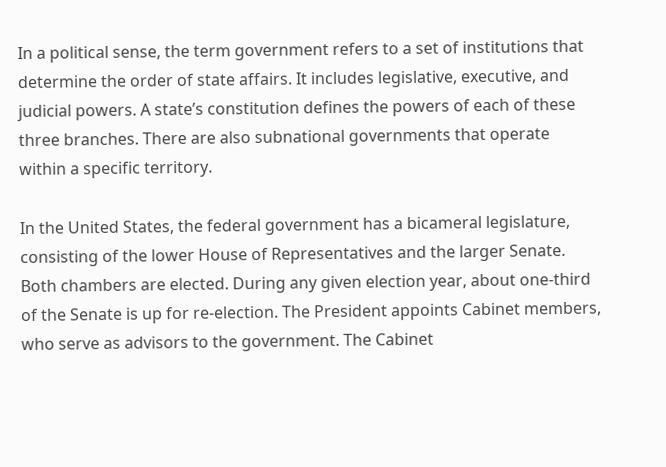In a political sense, the term government refers to a set of institutions that determine the order of state affairs. It includes legislative, executive, and judicial powers. A state’s constitution defines the powers of each of these three branches. There are also subnational governments that operate within a specific territory.

In the United States, the federal government has a bicameral legislature, consisting of the lower House of Representatives and the larger Senate. Both chambers are elected. During any given election year, about one-third of the Senate is up for re-election. The President appoints Cabinet members, who serve as advisors to the government. The Cabinet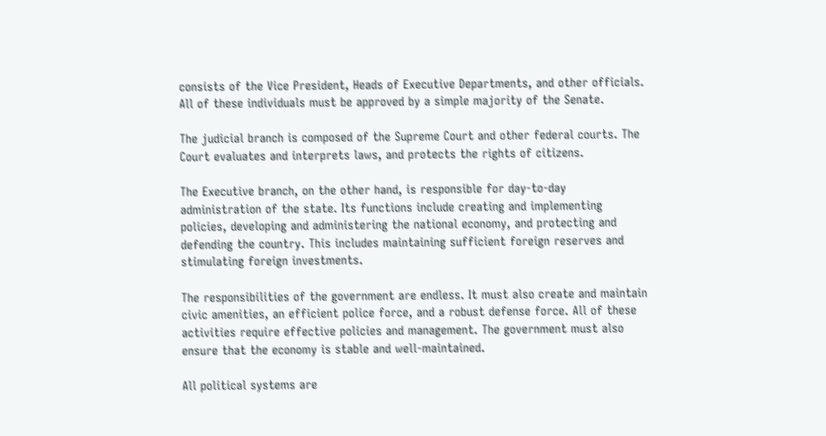consists of the Vice President, Heads of Executive Departments, and other officials. All of these individuals must be approved by a simple majority of the Senate.

The judicial branch is composed of the Supreme Court and other federal courts. The Court evaluates and interprets laws, and protects the rights of citizens.

The Executive branch, on the other hand, is responsible for day-to-day administration of the state. Its functions include creating and implementing policies, developing and administering the national economy, and protecting and defending the country. This includes maintaining sufficient foreign reserves and stimulating foreign investments.

The responsibilities of the government are endless. It must also create and maintain civic amenities, an efficient police force, and a robust defense force. All of these activities require effective policies and management. The government must also ensure that the economy is stable and well-maintained.

All political systems are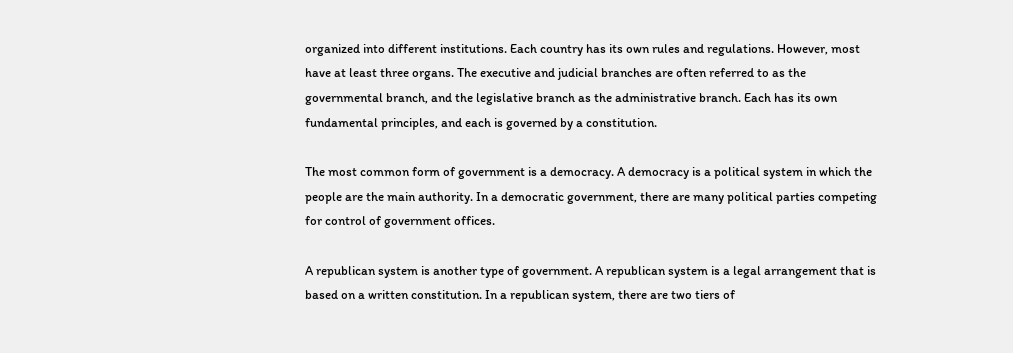organized into different institutions. Each country has its own rules and regulations. However, most have at least three organs. The executive and judicial branches are often referred to as the governmental branch, and the legislative branch as the administrative branch. Each has its own fundamental principles, and each is governed by a constitution.

The most common form of government is a democracy. A democracy is a political system in which the people are the main authority. In a democratic government, there are many political parties competing for control of government offices.

A republican system is another type of government. A republican system is a legal arrangement that is based on a written constitution. In a republican system, there are two tiers of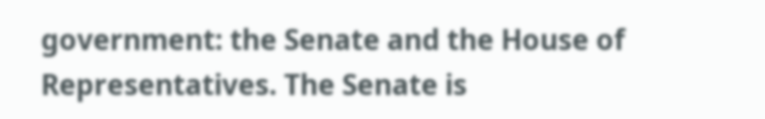government: the Senate and the House of Representatives. The Senate is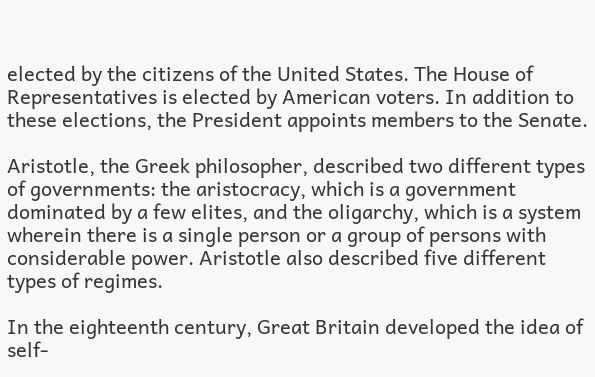elected by the citizens of the United States. The House of Representatives is elected by American voters. In addition to these elections, the President appoints members to the Senate.

Aristotle, the Greek philosopher, described two different types of governments: the aristocracy, which is a government dominated by a few elites, and the oligarchy, which is a system wherein there is a single person or a group of persons with considerable power. Aristotle also described five different types of regimes.

In the eighteenth century, Great Britain developed the idea of self-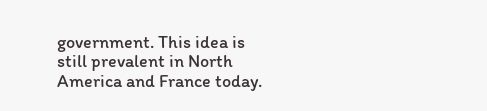government. This idea is still prevalent in North America and France today.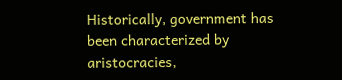Historically, government has been characterized by aristocracies,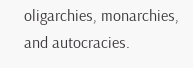oligarchies, monarchies, and autocracies.